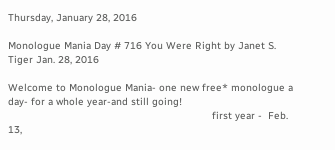Thursday, January 28, 2016

Monologue Mania Day # 716 You Were Right by Janet S. Tiger Jan. 28, 2016

Welcome to Monologue Mania- one new free* monologue a day- for a whole year-and still going!
                                                                    first year -  Feb. 13,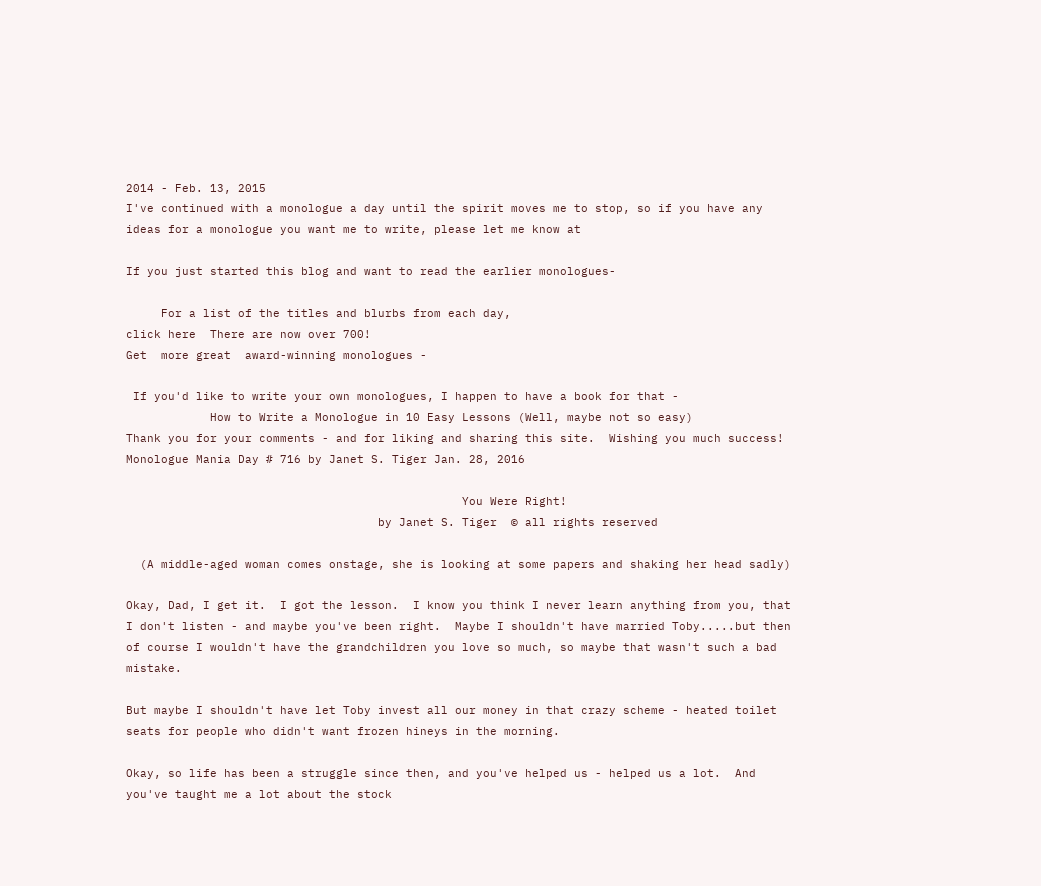2014 - Feb. 13, 2015
I've continued with a monologue a day until the spirit moves me to stop, so if you have any ideas for a monologue you want me to write, please let me know at

If you just started this blog and want to read the earlier monologues-

     For a list of the titles and blurbs from each day,
click here  There are now over 700!
Get  more great  award-winning monologues -

 If you'd like to write your own monologues, I happen to have a book for that -
            How to Write a Monologue in 10 Easy Lessons (Well, maybe not so easy)
Thank you for your comments - and for liking and sharing this site.  Wishing you much success!
Monologue Mania Day # 716 by Janet S. Tiger Jan. 28, 2016

                                                You Were Right!
                                    by Janet S. Tiger  © all rights reserved

  (A middle-aged woman comes onstage, she is looking at some papers and shaking her head sadly)

Okay, Dad, I get it.  I got the lesson.  I know you think I never learn anything from you, that I don't listen - and maybe you've been right.  Maybe I shouldn't have married Toby.....but then of course I wouldn't have the grandchildren you love so much, so maybe that wasn't such a bad mistake.

But maybe I shouldn't have let Toby invest all our money in that crazy scheme - heated toilet seats for people who didn't want frozen hineys in the morning.

Okay, so life has been a struggle since then, and you've helped us - helped us a lot.  And you've taught me a lot about the stock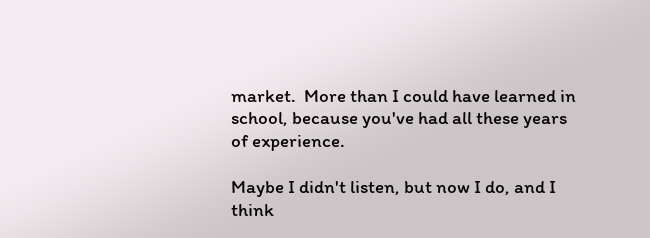market.  More than I could have learned in school, because you've had all these years of experience.

Maybe I didn't listen, but now I do, and I think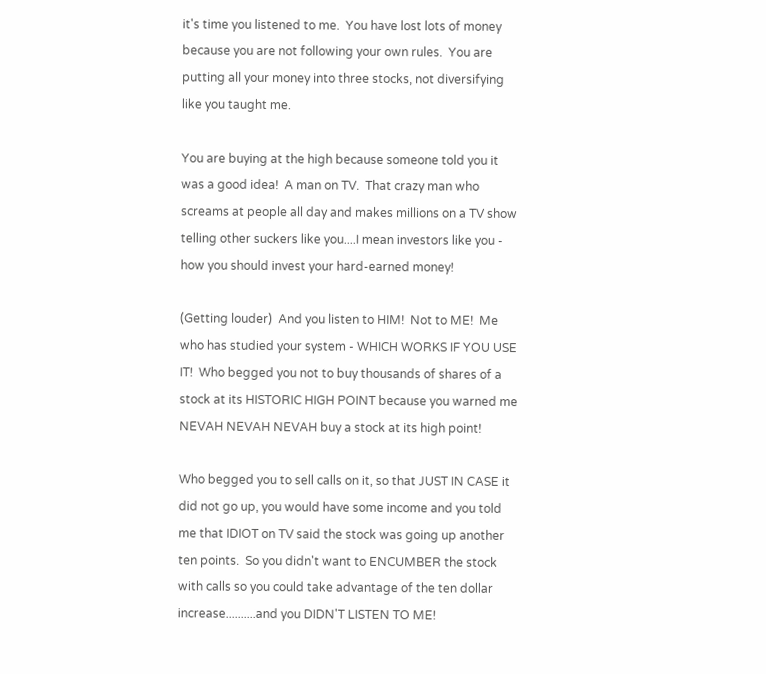it's time you listened to me.  You have lost lots of money because you are not following your own rules.  You are putting all your money into three stocks, not diversifying like you taught me.

You are buying at the high because someone told you it was a good idea!  A man on TV.  That crazy man who screams at people all day and makes millions on a TV show telling other suckers like you....I mean investors like you - how you should invest your hard-earned money!

(Getting louder)  And you listen to HIM!  Not to ME!  Me who has studied your system - WHICH WORKS IF YOU USE IT!  Who begged you not to buy thousands of shares of a stock at its HISTORIC HIGH POINT because you warned me NEVAH NEVAH NEVAH buy a stock at its high point!

Who begged you to sell calls on it, so that JUST IN CASE it did not go up, you would have some income and you told me that IDIOT on TV said the stock was going up another ten points.  So you didn't want to ENCUMBER the stock with calls so you could take advantage of the ten dollar increase..........and you DIDN'T LISTEN TO ME!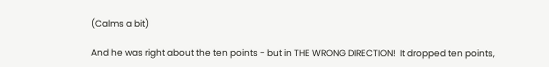(Calms a bit)

And he was right about the ten points - but in THE WRONG DIRECTION!  It dropped ten points,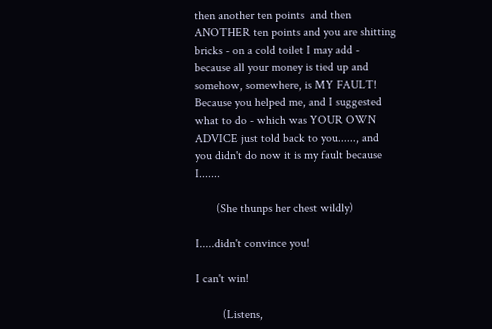then another ten points  and then ANOTHER ten points and you are shitting bricks - on a cold toilet I may add - because all your money is tied up and somehow, somewhere, is MY FAULT!  Because you helped me, and I suggested what to do - which was YOUR OWN ADVICE just told back to you......, and you didn't do now it is my fault because I.......

       (She thunps her chest wildly)

I.....didn't convince you!

I can't win!

         (Listens,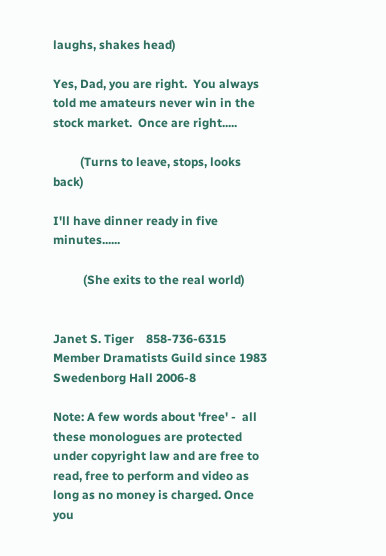laughs, shakes head)

Yes, Dad, you are right.  You always told me amateurs never win in the stock market.  Once are right.....

         (Turns to leave, stops, looks back)

I'll have dinner ready in five minutes......

          (She exits to the real world)


Janet S. Tiger    858-736-6315
Member Dramatists Guild since 1983
Swedenborg Hall 2006-8

Note: A few words about 'free' -  all these monologues are protected under copyright law and are free to read, free to perform and video as long as no money is charged. Once you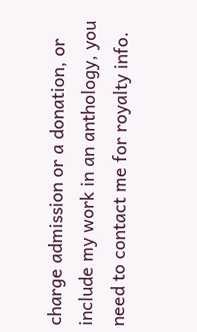charge admission or a donation, or include my work in an anthology, you need to contact me for royalty info.